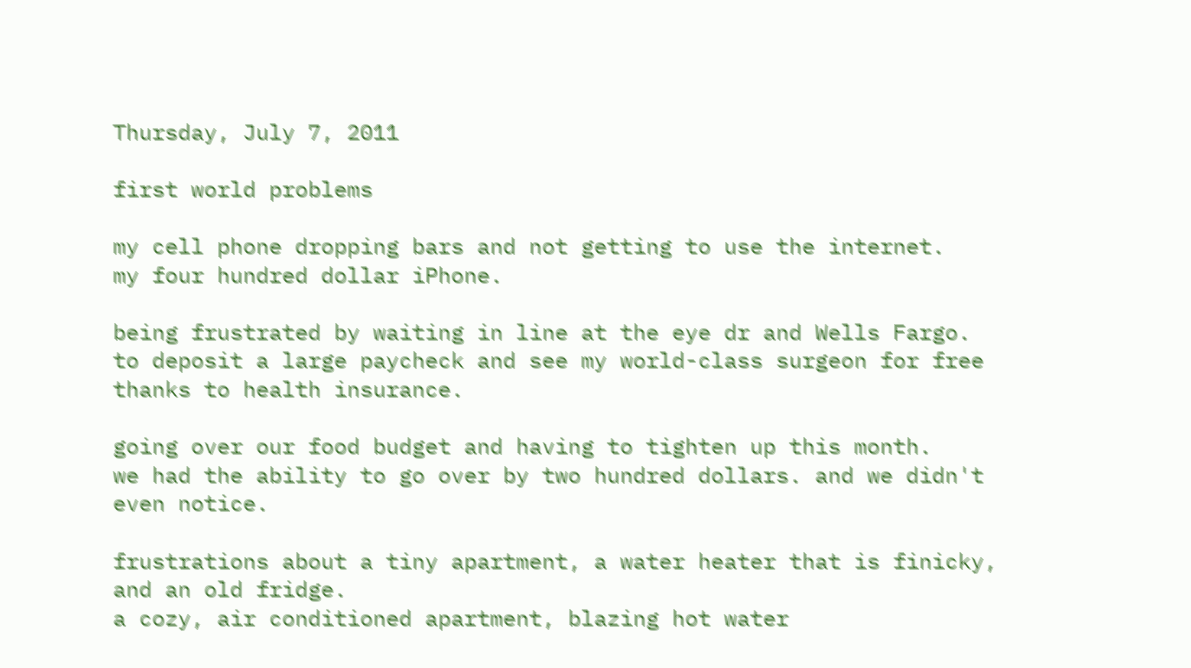Thursday, July 7, 2011

first world problems

my cell phone dropping bars and not getting to use the internet.
my four hundred dollar iPhone.

being frustrated by waiting in line at the eye dr and Wells Fargo.
to deposit a large paycheck and see my world-class surgeon for free thanks to health insurance.

going over our food budget and having to tighten up this month.
we had the ability to go over by two hundred dollars. and we didn't even notice.

frustrations about a tiny apartment, a water heater that is finicky, and an old fridge.
a cozy, air conditioned apartment, blazing hot water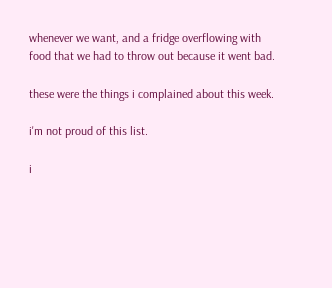whenever we want, and a fridge overflowing with food that we had to throw out because it went bad.

these were the things i complained about this week.

i'm not proud of this list.

i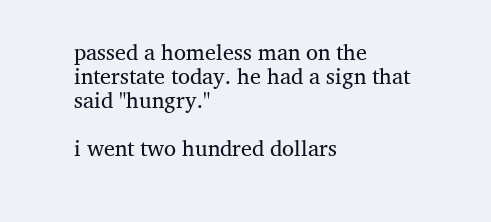passed a homeless man on the interstate today. he had a sign that said "hungry."

i went two hundred dollars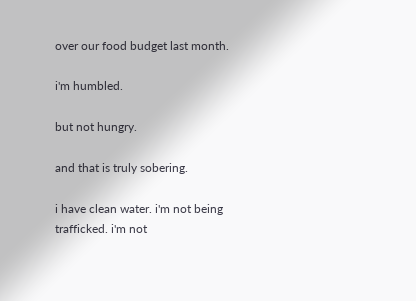over our food budget last month.

i'm humbled.

but not hungry.

and that is truly sobering.

i have clean water. i'm not being trafficked. i'm not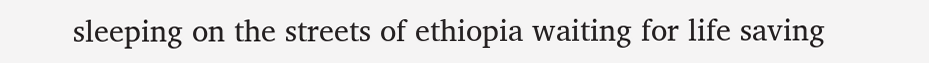sleeping on the streets of ethiopia waiting for life saving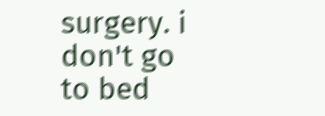surgery. i don't go to bed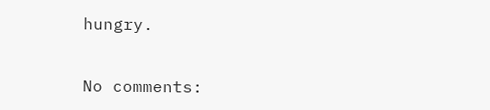hungry.


No comments: